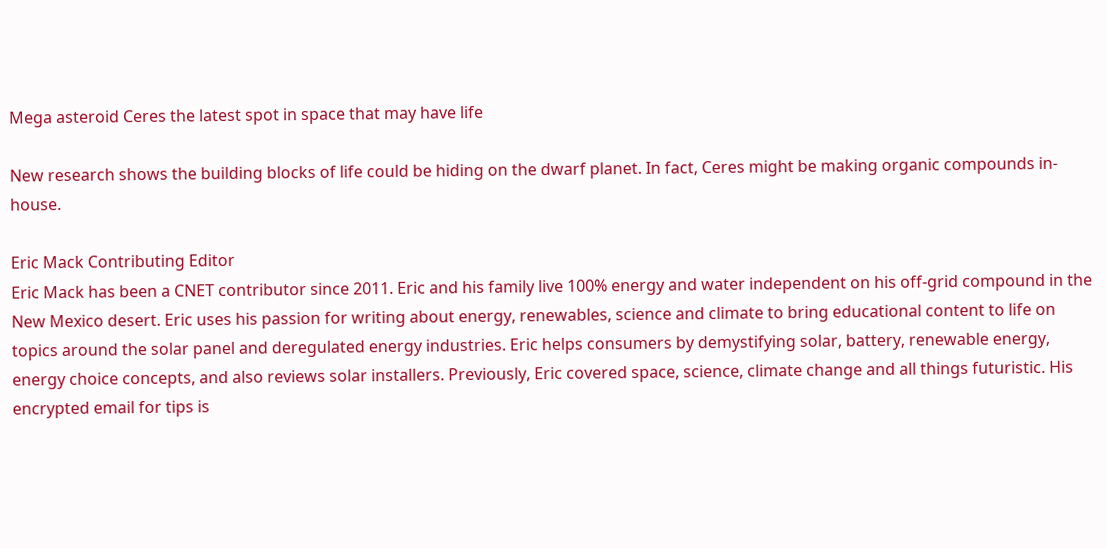Mega asteroid Ceres the latest spot in space that may have life

New research shows the building blocks of life could be hiding on the dwarf planet. In fact, Ceres might be making organic compounds in-house.

Eric Mack Contributing Editor
Eric Mack has been a CNET contributor since 2011. Eric and his family live 100% energy and water independent on his off-grid compound in the New Mexico desert. Eric uses his passion for writing about energy, renewables, science and climate to bring educational content to life on topics around the solar panel and deregulated energy industries. Eric helps consumers by demystifying solar, battery, renewable energy, energy choice concepts, and also reviews solar installers. Previously, Eric covered space, science, climate change and all things futuristic. His encrypted email for tips is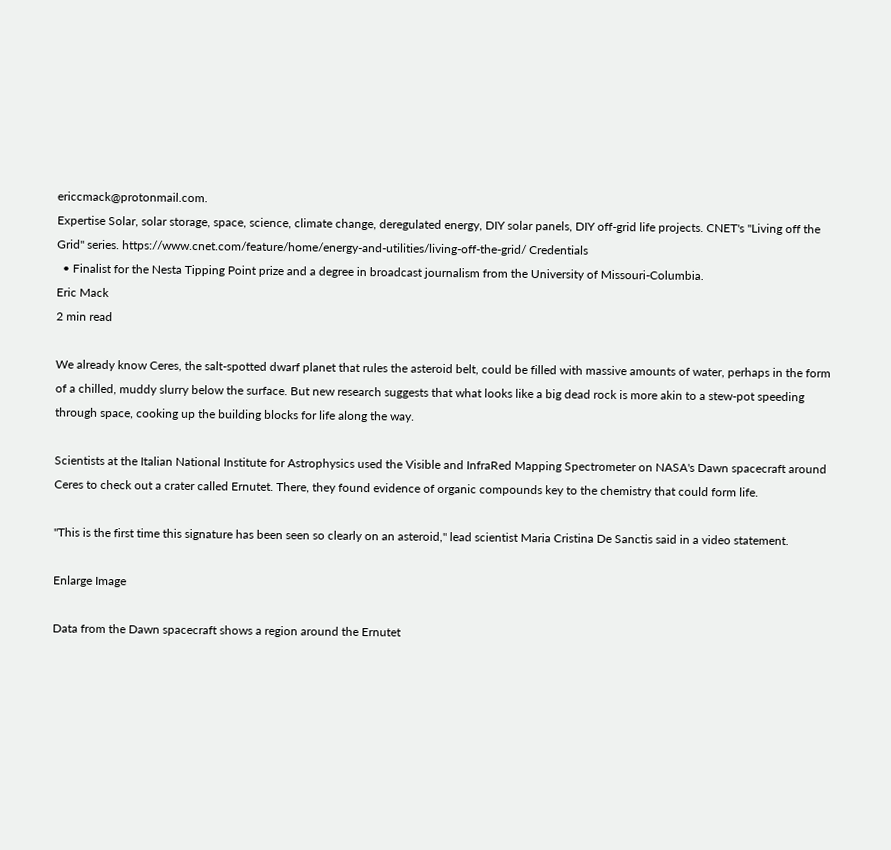ericcmack@protonmail.com.
Expertise Solar, solar storage, space, science, climate change, deregulated energy, DIY solar panels, DIY off-grid life projects. CNET's "Living off the Grid" series. https://www.cnet.com/feature/home/energy-and-utilities/living-off-the-grid/ Credentials
  • Finalist for the Nesta Tipping Point prize and a degree in broadcast journalism from the University of Missouri-Columbia.
Eric Mack
2 min read

We already know Ceres, the salt-spotted dwarf planet that rules the asteroid belt, could be filled with massive amounts of water, perhaps in the form of a chilled, muddy slurry below the surface. But new research suggests that what looks like a big dead rock is more akin to a stew-pot speeding through space, cooking up the building blocks for life along the way.

Scientists at the Italian National Institute for Astrophysics used the Visible and InfraRed Mapping Spectrometer on NASA's Dawn spacecraft around Ceres to check out a crater called Ernutet. There, they found evidence of organic compounds key to the chemistry that could form life.

"This is the first time this signature has been seen so clearly on an asteroid," lead scientist Maria Cristina De Sanctis said in a video statement.

Enlarge Image

Data from the Dawn spacecraft shows a region around the Ernutet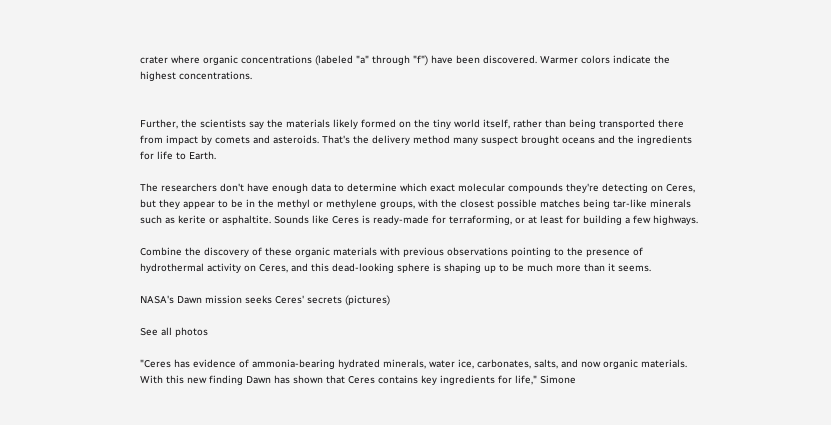crater where organic concentrations (labeled "a" through "f") have been discovered. Warmer colors indicate the highest concentrations.


Further, the scientists say the materials likely formed on the tiny world itself, rather than being transported there from impact by comets and asteroids. That's the delivery method many suspect brought oceans and the ingredients for life to Earth.

The researchers don't have enough data to determine which exact molecular compounds they're detecting on Ceres, but they appear to be in the methyl or methylene groups, with the closest possible matches being tar-like minerals such as kerite or asphaltite. Sounds like Ceres is ready-made for terraforming, or at least for building a few highways.

Combine the discovery of these organic materials with previous observations pointing to the presence of hydrothermal activity on Ceres, and this dead-looking sphere is shaping up to be much more than it seems.

NASA's Dawn mission seeks Ceres' secrets (pictures)

See all photos

"Ceres has evidence of ammonia-bearing hydrated minerals, water ice, carbonates, salts, and now organic materials. With this new finding Dawn has shown that Ceres contains key ingredients for life," Simone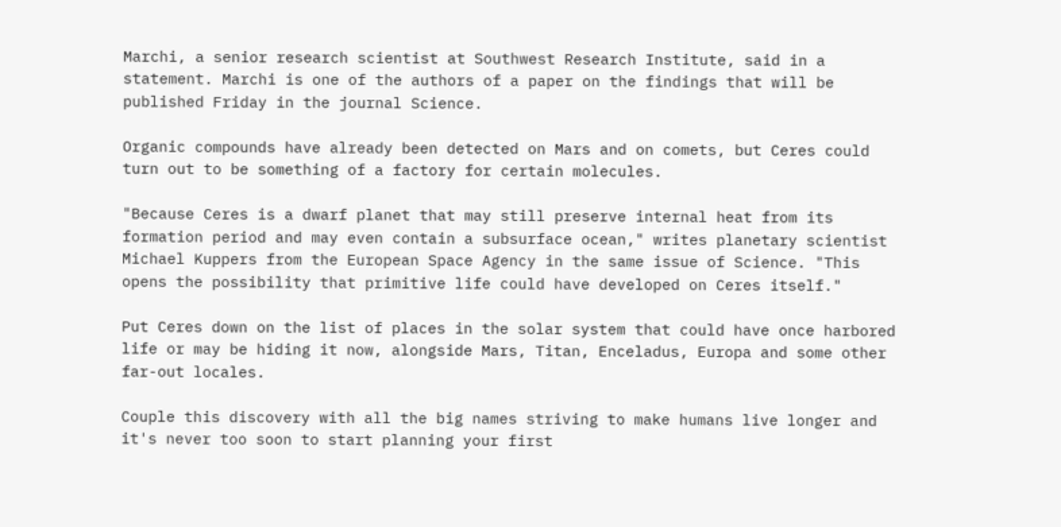Marchi, a senior research scientist at Southwest Research Institute, said in a statement. Marchi is one of the authors of a paper on the findings that will be published Friday in the journal Science.

Organic compounds have already been detected on Mars and on comets, but Ceres could turn out to be something of a factory for certain molecules.

"Because Ceres is a dwarf planet that may still preserve internal heat from its formation period and may even contain a subsurface ocean," writes planetary scientist Michael Kuppers from the European Space Agency in the same issue of Science. "This opens the possibility that primitive life could have developed on Ceres itself."

Put Ceres down on the list of places in the solar system that could have once harbored life or may be hiding it now, alongside Mars, Titan, Enceladus, Europa and some other far-out locales.

Couple this discovery with all the big names striving to make humans live longer and it's never too soon to start planning your first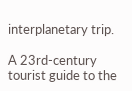interplanetary trip.

A 23rd-century tourist guide to the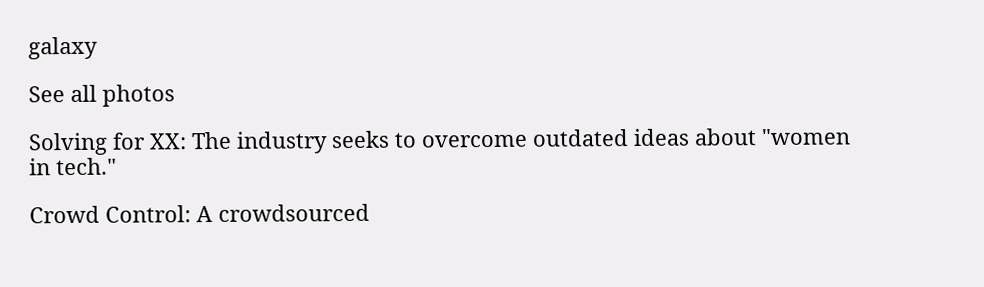galaxy

See all photos

Solving for XX: The industry seeks to overcome outdated ideas about "women in tech."

Crowd Control: A crowdsourced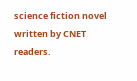science fiction novel written by CNET readers.